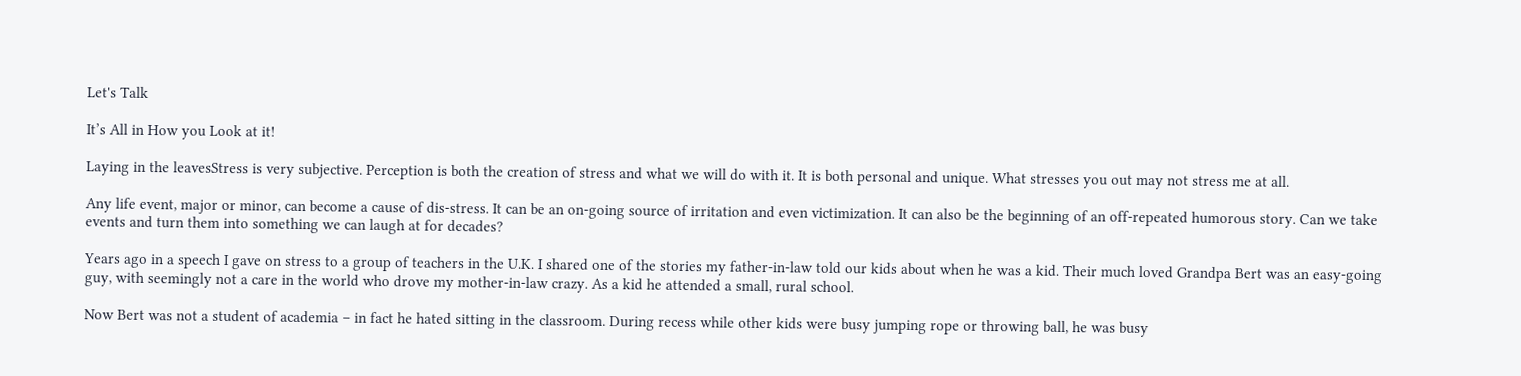Let's Talk

It’s All in How you Look at it!

Laying in the leavesStress is very subjective. Perception is both the creation of stress and what we will do with it. It is both personal and unique. What stresses you out may not stress me at all.

Any life event, major or minor, can become a cause of dis-stress. It can be an on-going source of irritation and even victimization. It can also be the beginning of an off-repeated humorous story. Can we take events and turn them into something we can laugh at for decades?

Years ago in a speech I gave on stress to a group of teachers in the U.K. I shared one of the stories my father-in-law told our kids about when he was a kid. Their much loved Grandpa Bert was an easy-going guy, with seemingly not a care in the world who drove my mother-in-law crazy. As a kid he attended a small, rural school.

Now Bert was not a student of academia – in fact he hated sitting in the classroom. During recess while other kids were busy jumping rope or throwing ball, he was busy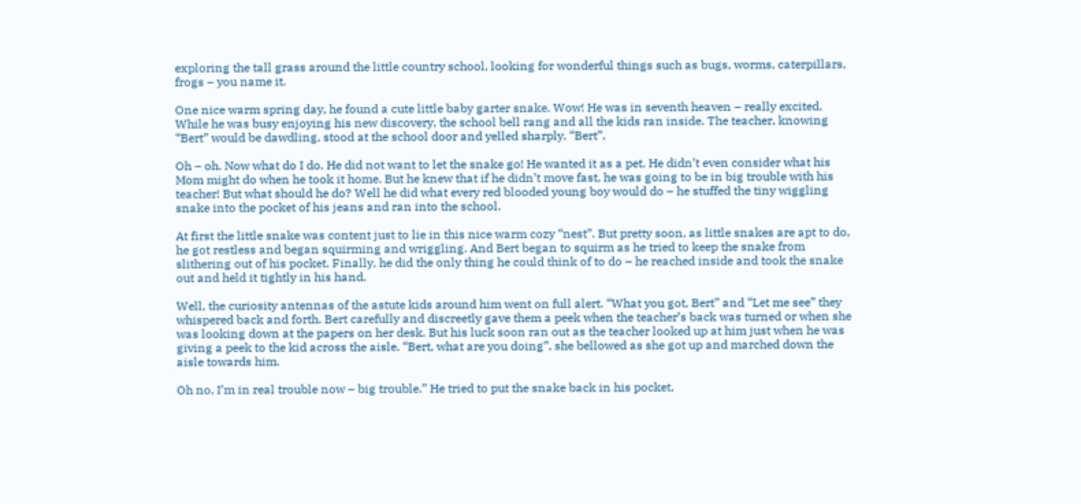exploring the tall grass around the little country school, looking for wonderful things such as bugs, worms, caterpillars, frogs – you name it.

One nice warm spring day, he found a cute little baby garter snake. Wow! He was in seventh heaven – really excited. While he was busy enjoying his new discovery, the school bell rang and all the kids ran inside. The teacher, knowing “Bert” would be dawdling, stood at the school door and yelled sharply. “Bert”.

Oh – oh. Now what do I do. He did not want to let the snake go! He wanted it as a pet. He didn’t even consider what his Mom might do when he took it home. But he knew that if he didn’t move fast, he was going to be in big trouble with his teacher! But what should he do? Well he did what every red blooded young boy would do – he stuffed the tiny wiggling snake into the pocket of his jeans and ran into the school.

At first the little snake was content just to lie in this nice warm cozy “nest”. But pretty soon, as little snakes are apt to do, he got restless and began squirming and wriggling. And Bert began to squirm as he tried to keep the snake from slithering out of his pocket. Finally, he did the only thing he could think of to do – he reached inside and took the snake out and held it tightly in his hand.

Well, the curiosity antennas of the astute kids around him went on full alert. “What you got, Bert” and “Let me see” they whispered back and forth. Bert carefully and discreetly gave them a peek when the teacher’s back was turned or when she was looking down at the papers on her desk. But his luck soon ran out as the teacher looked up at him just when he was giving a peek to the kid across the aisle. “Bert, what are you doing”, she bellowed as she got up and marched down the aisle towards him.

Oh no, I’m in real trouble now – big trouble.” He tried to put the snake back in his pocket,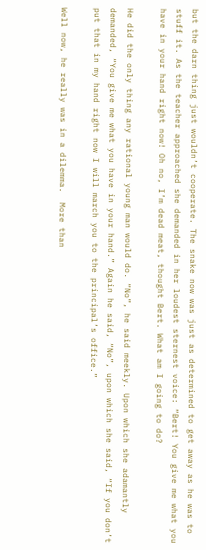but the darn thing just wouldn’t cooperate. The snake now was just as determined to get away as he was to stuff it. As the teacher approached she demanded in her loudest sternest voice: “Bert! You give me what you have in your hand right now! Oh no, I’m dead meat, thought Bert. What am I going to do?

He did the only thing any rational young man would do. “No”, he said meekly. Upon which she adamantly demanded, “You give me what you have in your hand.” Again he said, “No”, upon which she said, “If you don’t put that in my hand right now I will march you to the principal’s office.”

Well now, he really was in a dilemma.  More than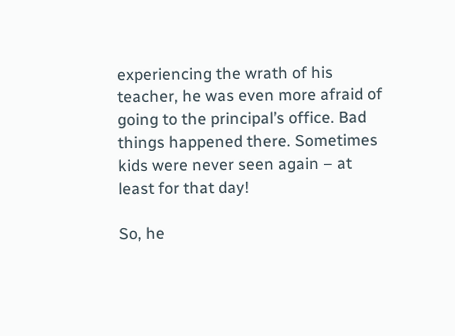experiencing the wrath of his teacher, he was even more afraid of going to the principal’s office. Bad things happened there. Sometimes kids were never seen again – at least for that day!

So, he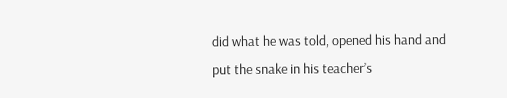did what he was told, opened his hand and put the snake in his teacher’s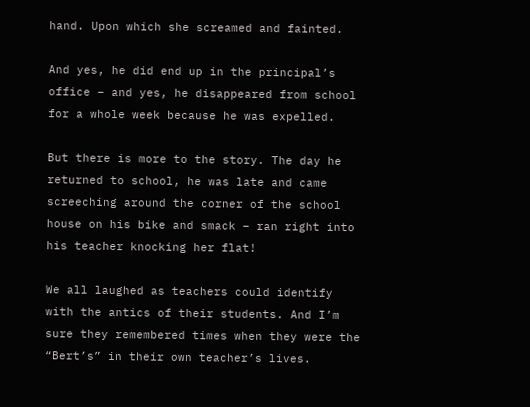hand. Upon which she screamed and fainted.

And yes, he did end up in the principal’s office – and yes, he disappeared from school for a whole week because he was expelled.

But there is more to the story. The day he returned to school, he was late and came screeching around the corner of the school house on his bike and smack – ran right into his teacher knocking her flat!

We all laughed as teachers could identify with the antics of their students. And I’m sure they remembered times when they were the “Bert’s” in their own teacher’s lives.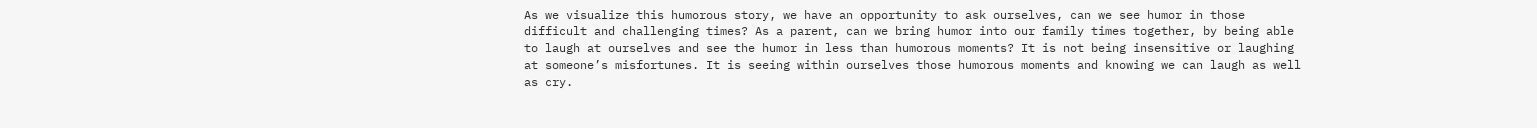As we visualize this humorous story, we have an opportunity to ask ourselves, can we see humor in those difficult and challenging times? As a parent, can we bring humor into our family times together, by being able to laugh at ourselves and see the humor in less than humorous moments? It is not being insensitive or laughing at someone’s misfortunes. It is seeing within ourselves those humorous moments and knowing we can laugh as well as cry.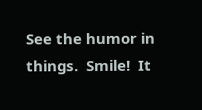See the humor in things.  Smile!  It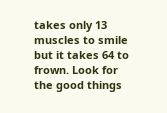takes only 13 muscles to smile but it takes 64 to frown. Look for the good things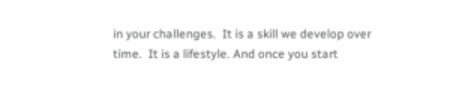in your challenges.  It is a skill we develop over time.  It is a lifestyle. And once you start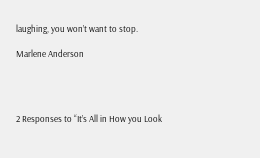laughing, you won’t want to stop.

Marlene Anderson




2 Responses to “It’s All in How you Look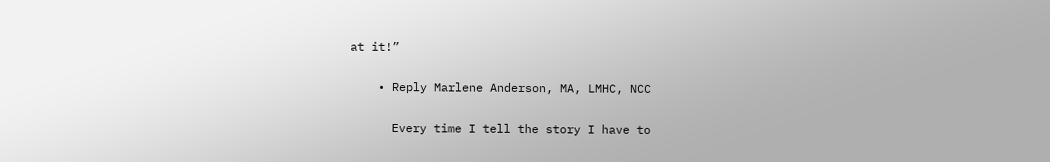at it!”

    • Reply Marlene Anderson, MA, LMHC, NCC

      Every time I tell the story I have to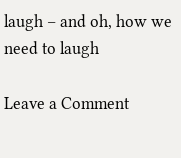laugh – and oh, how we need to laugh

Leave a Comment